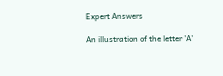Expert Answers

An illustration of the letter 'A'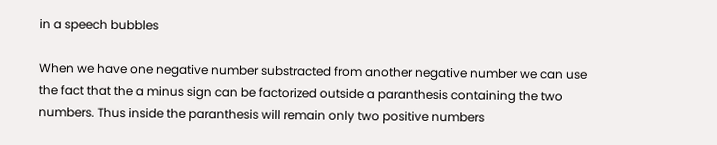in a speech bubbles

When we have one negative number substracted from another negative number we can use the fact that the a minus sign can be factorized outside a paranthesis containing the two numbers. Thus inside the paranthesis will remain only two positive numbers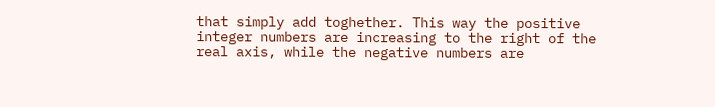that simply add toghether. This way the positive integer numbers are increasing to the right of the real axis, while the negative numbers are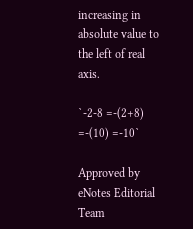increasing in absolute value to the left of real axis.

`-2-8 =-(2+8) =-(10) =-10`

Approved by eNotes Editorial Team